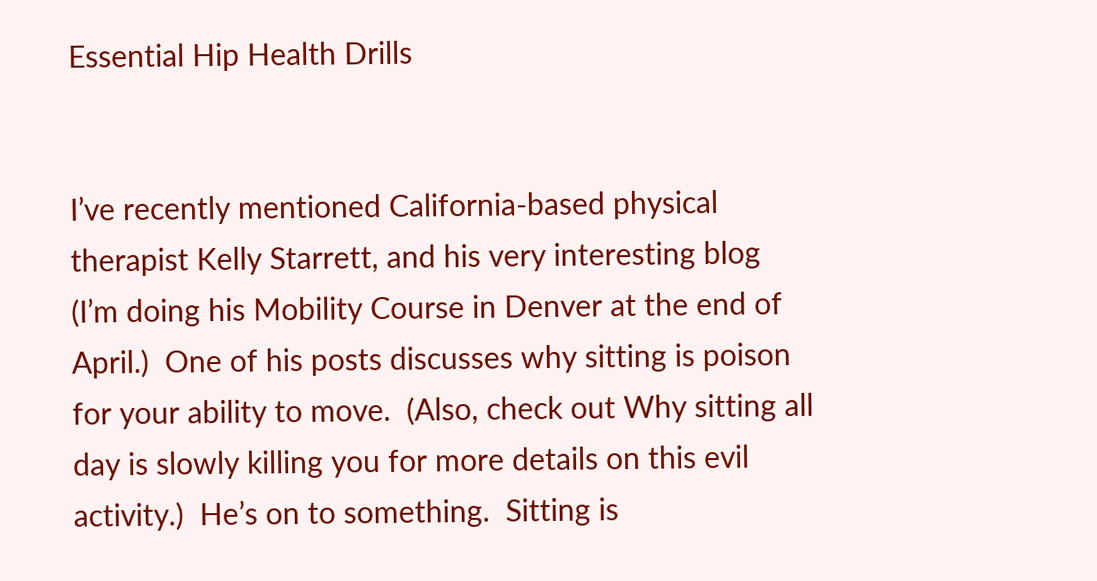Essential Hip Health Drills


I’ve recently mentioned California-based physical therapist Kelly Starrett, and his very interesting blog  (I’m doing his Mobility Course in Denver at the end of April.)  One of his posts discusses why sitting is poison for your ability to move.  (Also, check out Why sitting all day is slowly killing you for more details on this evil activity.)  He’s on to something.  Sitting is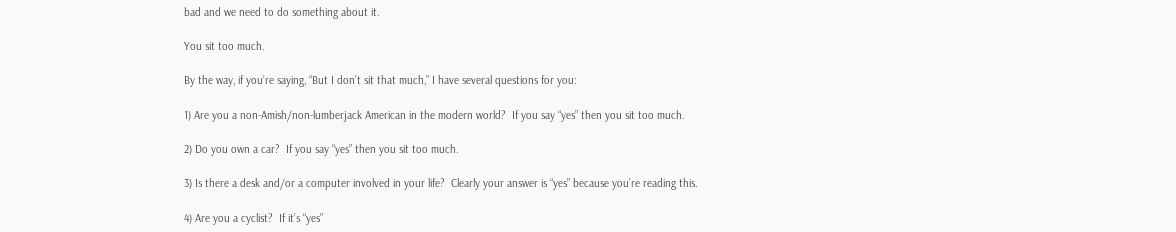bad and we need to do something about it.

You sit too much.

By the way, if you’re saying, “But I don’t sit that much,” I have several questions for you:

1) Are you a non-Amish/non-lumberjack American in the modern world?  If you say “yes” then you sit too much.

2) Do you own a car?  If you say “yes” then you sit too much.

3) Is there a desk and/or a computer involved in your life?  Clearly your answer is “yes” because you’re reading this.

4) Are you a cyclist?  If it’s “yes”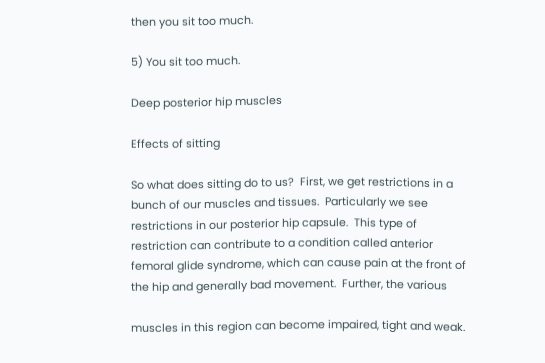then you sit too much.

5) You sit too much.

Deep posterior hip muscles

Effects of sitting

So what does sitting do to us?  First, we get restrictions in a bunch of our muscles and tissues.  Particularly we see restrictions in our posterior hip capsule.  This type of restriction can contribute to a condition called anterior femoral glide syndrome, which can cause pain at the front of the hip and generally bad movement.  Further, the various

muscles in this region can become impaired, tight and weak.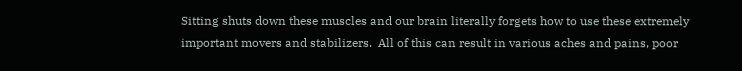Sitting shuts down these muscles and our brain literally forgets how to use these extremely important movers and stabilizers.  All of this can result in various aches and pains, poor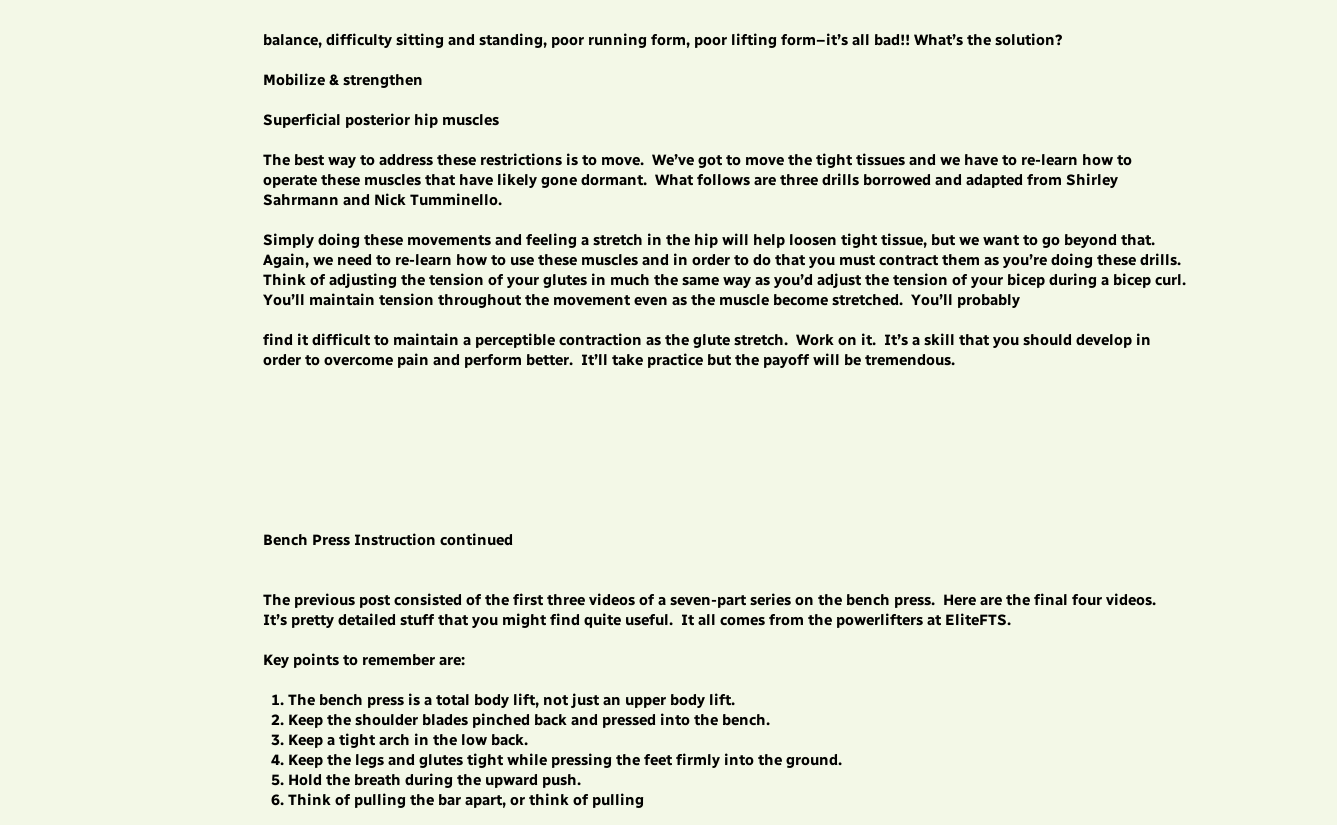balance, difficulty sitting and standing, poor running form, poor lifting form–it’s all bad!! What’s the solution?

Mobilize & strengthen

Superficial posterior hip muscles

The best way to address these restrictions is to move.  We’ve got to move the tight tissues and we have to re-learn how to operate these muscles that have likely gone dormant.  What follows are three drills borrowed and adapted from Shirley Sahrmann and Nick Tumminello.

Simply doing these movements and feeling a stretch in the hip will help loosen tight tissue, but we want to go beyond that.  Again, we need to re-learn how to use these muscles and in order to do that you must contract them as you’re doing these drills.  Think of adjusting the tension of your glutes in much the same way as you’d adjust the tension of your bicep during a bicep curl.  You’ll maintain tension throughout the movement even as the muscle become stretched.  You’ll probably

find it difficult to maintain a perceptible contraction as the glute stretch.  Work on it.  It’s a skill that you should develop in order to overcome pain and perform better.  It’ll take practice but the payoff will be tremendous.








Bench Press Instruction continued


The previous post consisted of the first three videos of a seven-part series on the bench press.  Here are the final four videos.  It’s pretty detailed stuff that you might find quite useful.  It all comes from the powerlifters at EliteFTS.

Key points to remember are:

  1. The bench press is a total body lift, not just an upper body lift.
  2. Keep the shoulder blades pinched back and pressed into the bench.
  3. Keep a tight arch in the low back.
  4. Keep the legs and glutes tight while pressing the feet firmly into the ground.
  5. Hold the breath during the upward push.
  6. Think of pulling the bar apart, or think of pulling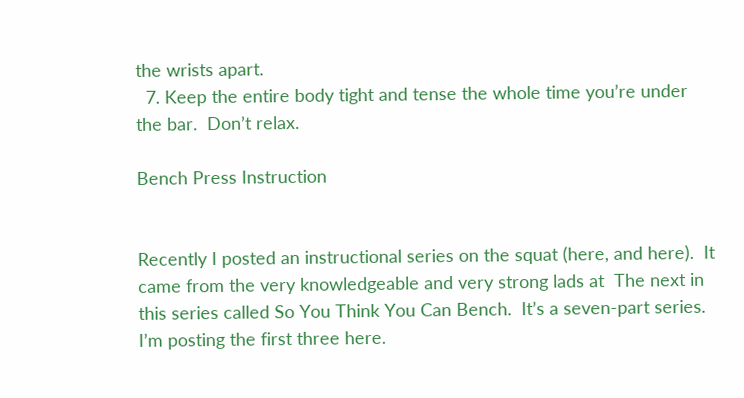the wrists apart.
  7. Keep the entire body tight and tense the whole time you’re under the bar.  Don’t relax.

Bench Press Instruction


Recently I posted an instructional series on the squat (here, and here).  It came from the very knowledgeable and very strong lads at  The next in this series called So You Think You Can Bench.  It’s a seven-part series.  I’m posting the first three here.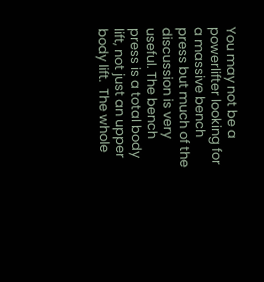You may not be a powerlifter looking for a massive bench press but much of the discussion is very useful. The bench press is a total body lift, not just an upper body lift.  The whole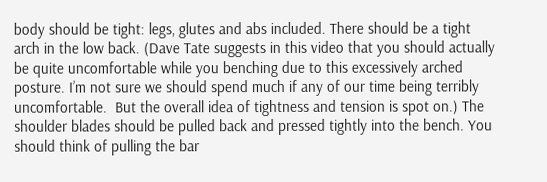body should be tight: legs, glutes and abs included. There should be a tight arch in the low back. (Dave Tate suggests in this video that you should actually be quite uncomfortable while you benching due to this excessively arched posture. I’m not sure we should spend much if any of our time being terribly uncomfortable.  But the overall idea of tightness and tension is spot on.) The shoulder blades should be pulled back and pressed tightly into the bench. You should think of pulling the bar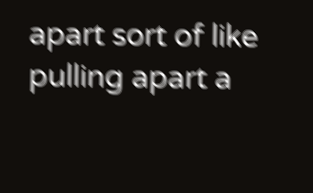apart sort of like pulling apart a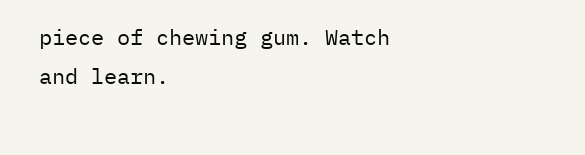piece of chewing gum. Watch and learn.